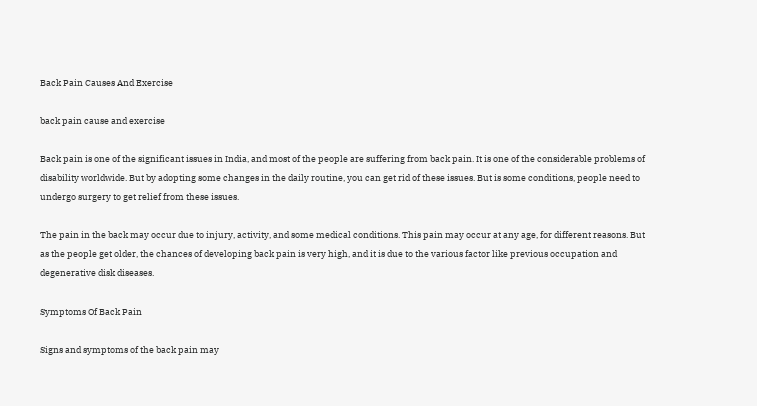Back Pain Causes And Exercise

back pain cause and exercise

Back pain is one of the significant issues in India, and most of the people are suffering from back pain. It is one of the considerable problems of disability worldwide. But by adopting some changes in the daily routine, you can get rid of these issues. But is some conditions, people need to undergo surgery to get relief from these issues.

The pain in the back may occur due to injury, activity, and some medical conditions. This pain may occur at any age, for different reasons. But as the people get older, the chances of developing back pain is very high, and it is due to the various factor like previous occupation and degenerative disk diseases.

Symptoms Of Back Pain

Signs and symptoms of the back pain may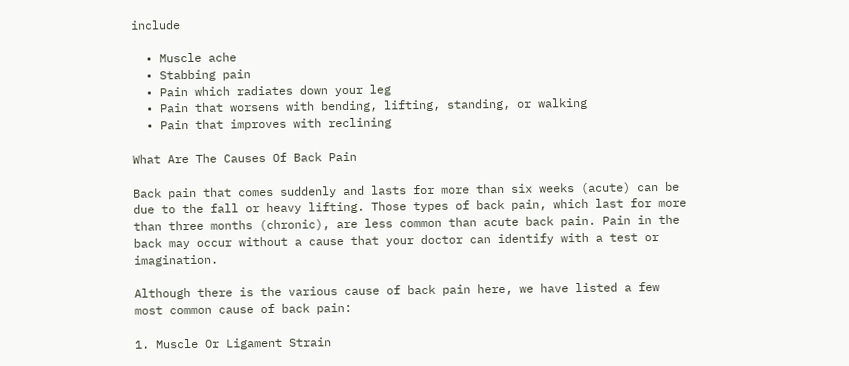include

  • Muscle ache
  • Stabbing pain
  • Pain which radiates down your leg
  • Pain that worsens with bending, lifting, standing, or walking
  • Pain that improves with reclining

What Are The Causes Of Back Pain

Back pain that comes suddenly and lasts for more than six weeks (acute) can be due to the fall or heavy lifting. Those types of back pain, which last for more than three months (chronic), are less common than acute back pain. Pain in the back may occur without a cause that your doctor can identify with a test or imagination.

Although there is the various cause of back pain here, we have listed a few most common cause of back pain:

1. Muscle Or Ligament Strain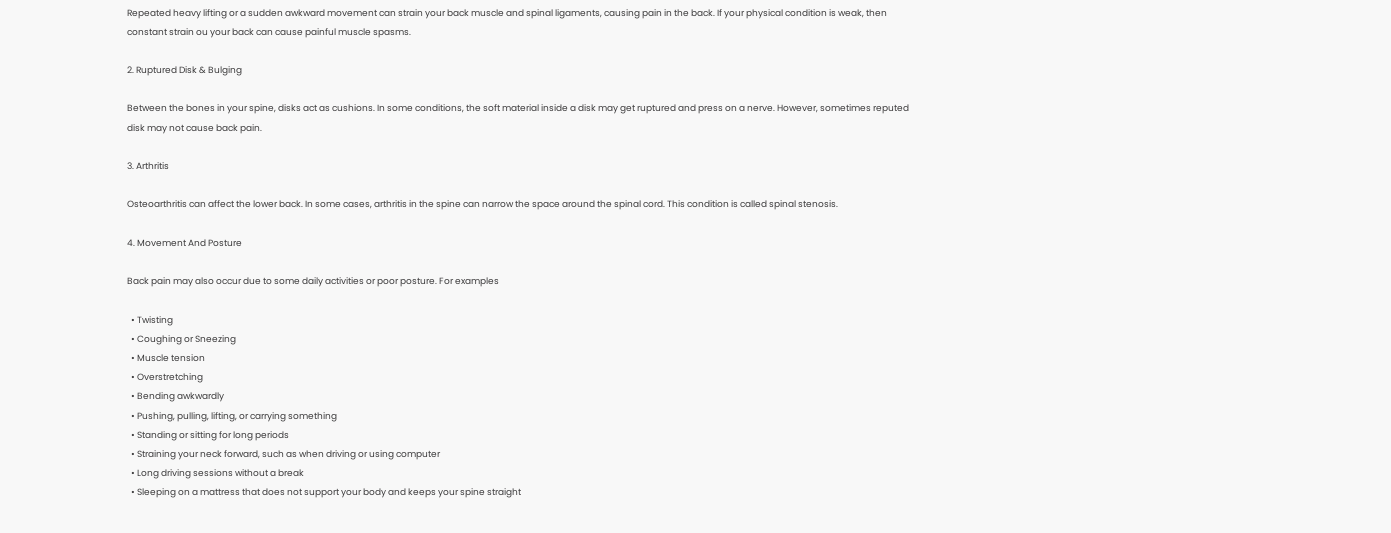Repeated heavy lifting or a sudden awkward movement can strain your back muscle and spinal ligaments, causing pain in the back. If your physical condition is weak, then constant strain ou your back can cause painful muscle spasms.

2. Ruptured Disk & Bulging

Between the bones in your spine, disks act as cushions. In some conditions, the soft material inside a disk may get ruptured and press on a nerve. However, sometimes reputed disk may not cause back pain.

3. Arthritis

Osteoarthritis can affect the lower back. In some cases, arthritis in the spine can narrow the space around the spinal cord. This condition is called spinal stenosis.

4. Movement And Posture

Back pain may also occur due to some daily activities or poor posture. For examples

  • Twisting
  • Coughing or Sneezing
  • Muscle tension
  • Overstretching
  • Bending awkwardly
  • Pushing, pulling, lifting, or carrying something
  • Standing or sitting for long periods
  • Straining your neck forward, such as when driving or using computer
  • Long driving sessions without a break
  • Sleeping on a mattress that does not support your body and keeps your spine straight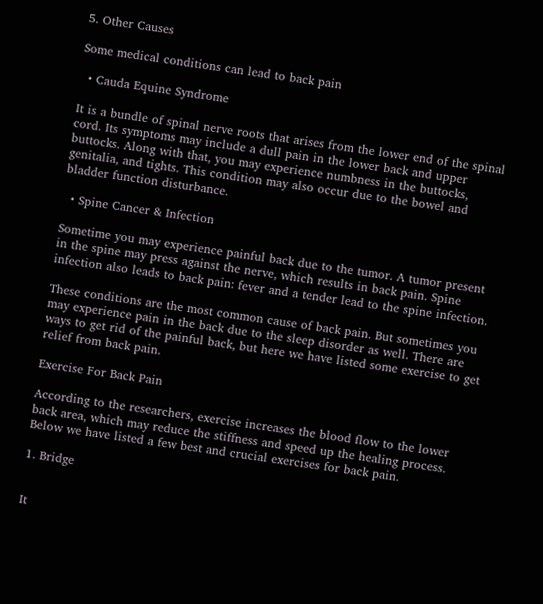5. Other Causes

Some medical conditions can lead to back pain

  • Cauda Equine Syndrome

It is a bundle of spinal nerve roots that arises from the lower end of the spinal cord. Its symptoms may include a dull pain in the lower back and upper buttocks. Along with that, you may experience numbness in the buttocks, genitalia, and tights. This condition may also occur due to the bowel and bladder function disturbance.

  • Spine Cancer & Infection

Sometime you may experience painful back due to the tumor. A tumor present in the spine may press against the nerve, which results in back pain. Spine infection also leads to back pain: fever and a tender lead to the spine infection.

These conditions are the most common cause of back pain. But sometimes you may experience pain in the back due to the sleep disorder as well. There are ways to get rid of the painful back, but here we have listed some exercise to get relief from back pain.

Exercise For Back Pain

According to the researchers, exercise increases the blood flow to the lower back area, which may reduce the stiffness and speed up the healing process. Below we have listed a few best and crucial exercises for back pain.

1. Bridge


It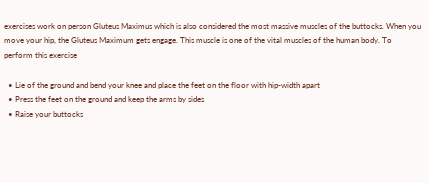exercises work on person Gluteus Maximus which is also considered the most massive muscles of the buttocks. When you move your hip, the Gluteus Maximum gets engage. This muscle is one of the vital muscles of the human body. To perform this exercise

  • Lie of the ground and bend your knee and place the feet on the floor with hip-width apart
  • Press the feet on the ground and keep the arms by sides
  • Raise your buttocks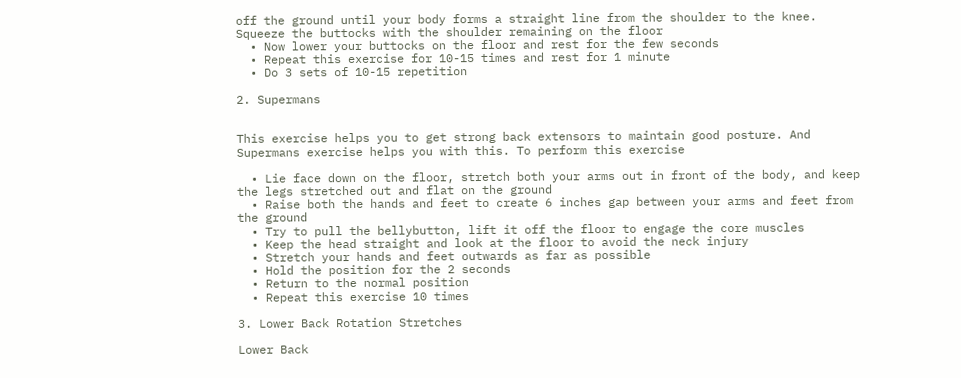off the ground until your body forms a straight line from the shoulder to the knee. Squeeze the buttocks with the shoulder remaining on the floor
  • Now lower your buttocks on the floor and rest for the few seconds
  • Repeat this exercise for 10-15 times and rest for 1 minute
  • Do 3 sets of 10-15 repetition

2. Supermans


This exercise helps you to get strong back extensors to maintain good posture. And Supermans exercise helps you with this. To perform this exercise

  • Lie face down on the floor, stretch both your arms out in front of the body, and keep the legs stretched out and flat on the ground
  • Raise both the hands and feet to create 6 inches gap between your arms and feet from the ground
  • Try to pull the bellybutton, lift it off the floor to engage the core muscles
  • Keep the head straight and look at the floor to avoid the neck injury
  • Stretch your hands and feet outwards as far as possible
  • Hold the position for the 2 seconds
  • Return to the normal position
  • Repeat this exercise 10 times

3. Lower Back Rotation Stretches

Lower Back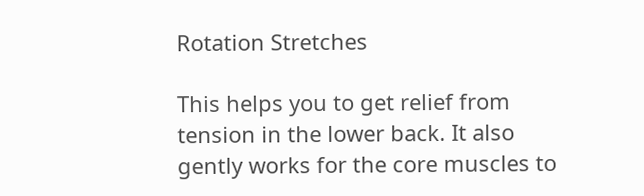Rotation Stretches

This helps you to get relief from tension in the lower back. It also gently works for the core muscles to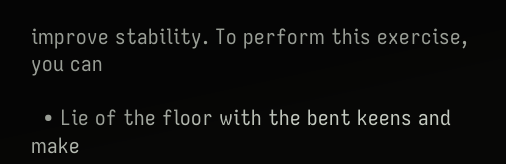improve stability. To perform this exercise, you can

  • Lie of the floor with the bent keens and make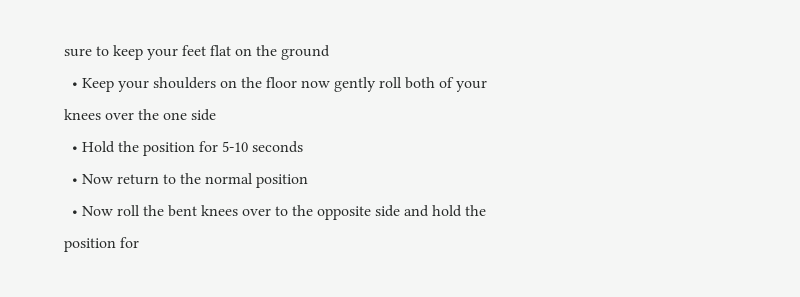sure to keep your feet flat on the ground
  • Keep your shoulders on the floor now gently roll both of your knees over the one side
  • Hold the position for 5-10 seconds
  • Now return to the normal position
  • Now roll the bent knees over to the opposite side and hold the position for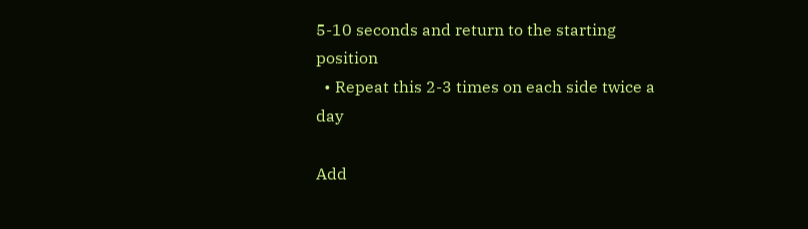5-10 seconds and return to the starting position
  • Repeat this 2-3 times on each side twice a day

Add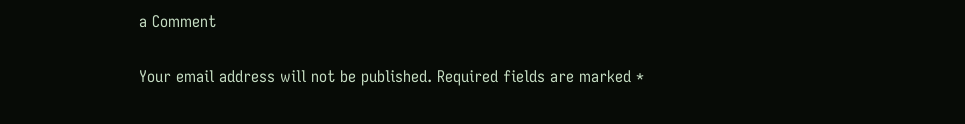a Comment

Your email address will not be published. Required fields are marked *